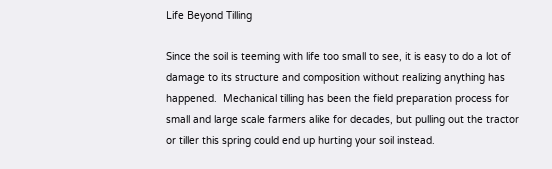Life Beyond Tilling

Since the soil is teeming with life too small to see, it is easy to do a lot of damage to its structure and composition without realizing anything has happened.  Mechanical tilling has been the field preparation process for small and large scale farmers alike for decades, but pulling out the tractor or tiller this spring could end up hurting your soil instead.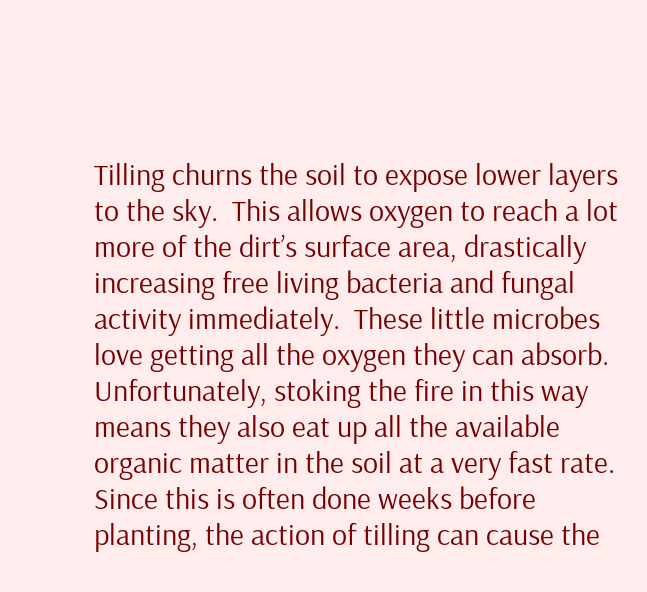Tilling churns the soil to expose lower layers to the sky.  This allows oxygen to reach a lot more of the dirt’s surface area, drastically increasing free living bacteria and fungal activity immediately.  These little microbes love getting all the oxygen they can absorb. Unfortunately, stoking the fire in this way means they also eat up all the available organic matter in the soil at a very fast rate.  Since this is often done weeks before planting, the action of tilling can cause the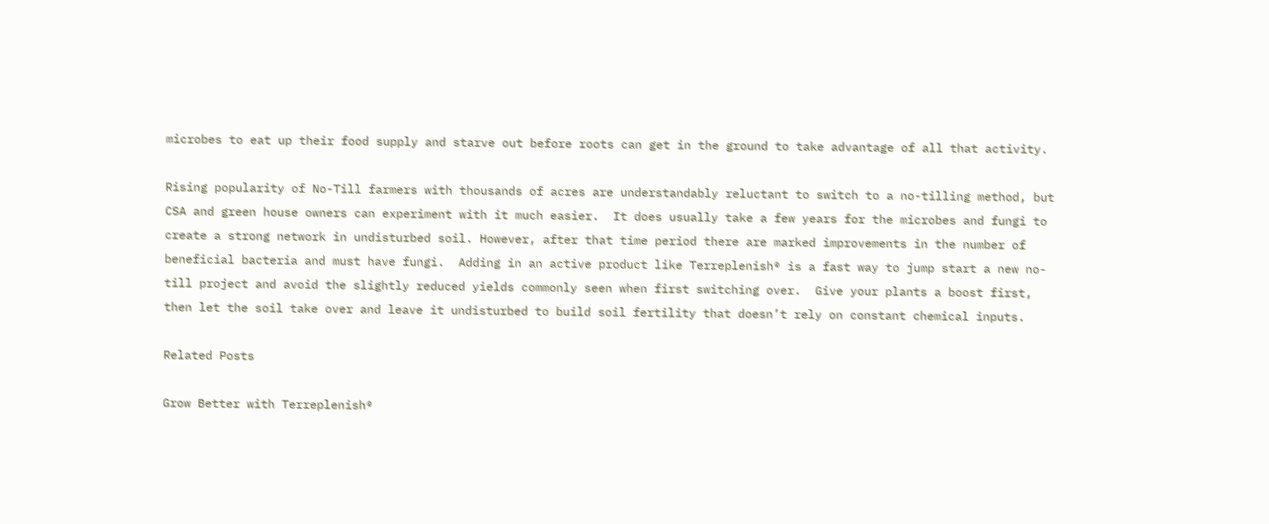microbes to eat up their food supply and starve out before roots can get in the ground to take advantage of all that activity.

Rising popularity of No-Till farmers with thousands of acres are understandably reluctant to switch to a no-tilling method, but CSA and green house owners can experiment with it much easier.  It does usually take a few years for the microbes and fungi to create a strong network in undisturbed soil. However, after that time period there are marked improvements in the number of beneficial bacteria and must have fungi.  Adding in an active product like Terreplenish® is a fast way to jump start a new no-till project and avoid the slightly reduced yields commonly seen when first switching over.  Give your plants a boost first, then let the soil take over and leave it undisturbed to build soil fertility that doesn’t rely on constant chemical inputs.

Related Posts

Grow Better with Terreplenish®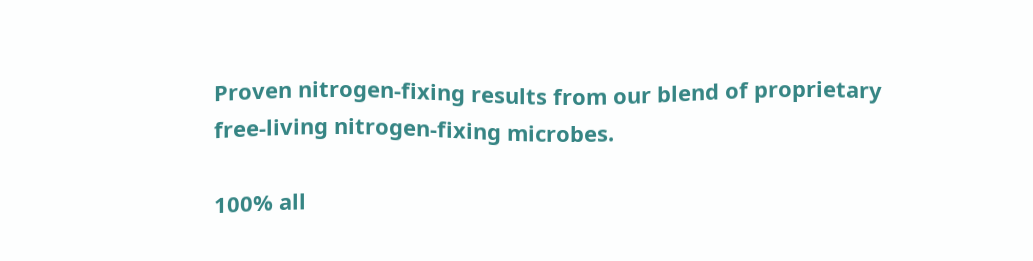Proven nitrogen-fixing results from our blend of proprietary
free-living nitrogen-fixing microbes.

100% all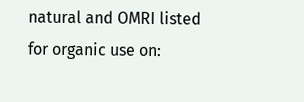natural and OMRI listed for organic use on: